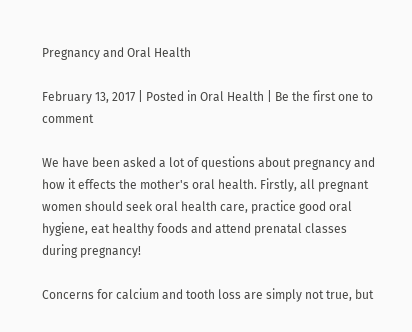Pregnancy and Oral Health

February 13, 2017 | Posted in Oral Health | Be the first one to comment

We have been asked a lot of questions about pregnancy and how it effects the mother's oral health. Firstly, all pregnant women should seek oral health care, practice good oral hygiene, eat healthy foods and attend prenatal classes during pregnancy!

Concerns for calcium and tooth loss are simply not true, but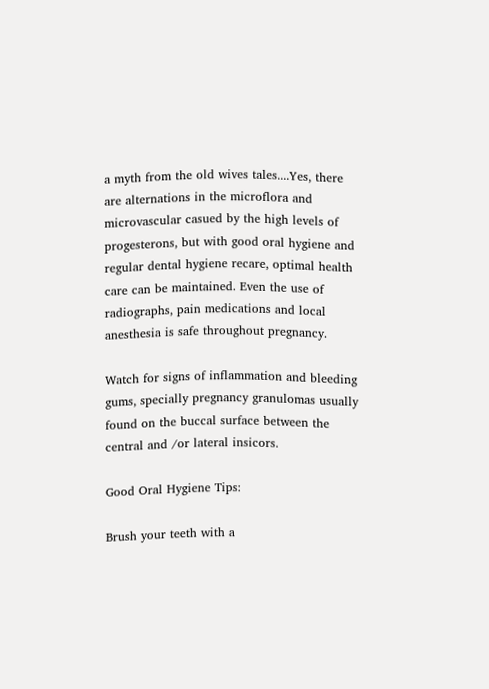a myth from the old wives tales....Yes, there are alternations in the microflora and microvascular casued by the high levels of progesterons, but with good oral hygiene and regular dental hygiene recare, optimal health care can be maintained. Even the use of radiographs, pain medications and local anesthesia is safe throughout pregnancy.

Watch for signs of inflammation and bleeding gums, specially pregnancy granulomas usually found on the buccal surface between the central and /or lateral insicors.

Good Oral Hygiene Tips:

Brush your teeth with a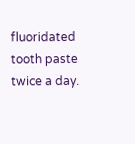fluoridated tooth paste twice a day.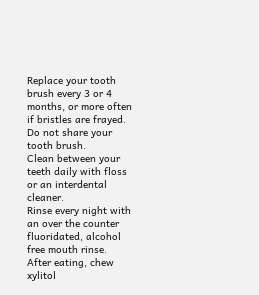Replace your tooth brush every 3 or 4 months, or more often if bristles are frayed.
Do not share your tooth brush.
Clean between your teeth daily with floss or an interdental cleaner.
Rinse every night with an over the counter fluoridated, alcohol free mouth rinse.
After eating, chew xylitol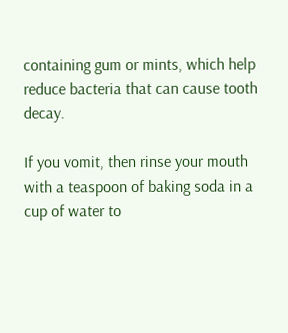containing gum or mints, which help reduce bacteria that can cause tooth decay.

If you vomit, then rinse your mouth with a teaspoon of baking soda in a cup of water to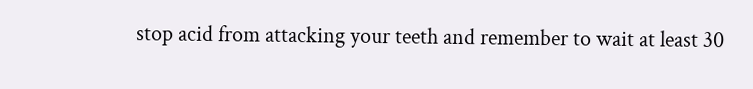stop acid from attacking your teeth and remember to wait at least 30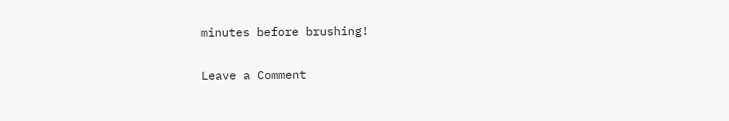minutes before brushing!

Leave a Comment